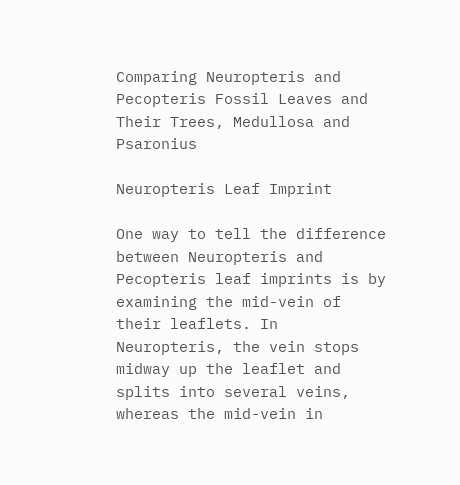Comparing Neuropteris and Pecopteris Fossil Leaves and Their Trees, Medullosa and Psaronius

Neuropteris Leaf Imprint

One way to tell the difference between Neuropteris and Pecopteris leaf imprints is by examining the mid-vein of their leaflets. In Neuropteris, the vein stops midway up the leaflet and splits into several veins, whereas the mid-vein in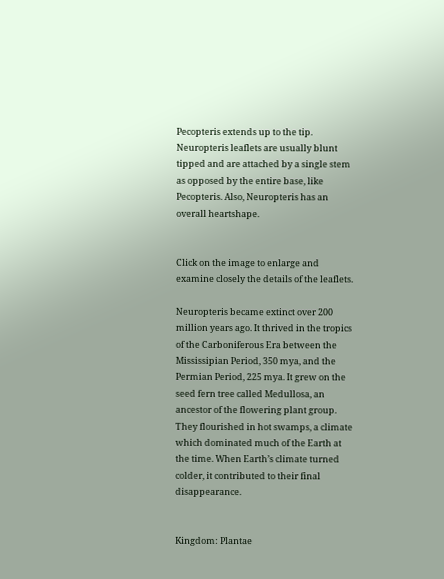Pecopteris extends up to the tip. Neuropteris leaflets are usually blunt tipped and are attached by a single stem as opposed by the entire base, like Pecopteris. Also, Neuropteris has an overall heartshape.


Click on the image to enlarge and examine closely the details of the leaflets.

Neuropteris became extinct over 200 million years ago. It thrived in the tropics of the Carboniferous Era between the Mississipian Period, 350 mya, and the Permian Period, 225 mya. It grew on the seed fern tree called Medullosa, an ancestor of the flowering plant group.  They flourished in hot swamps, a climate which dominated much of the Earth at the time. When Earth’s climate turned colder, it contributed to their final disappearance.


Kingdom: Plantae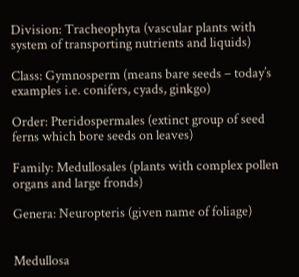Division: Tracheophyta (vascular plants with system of transporting nutrients and liquids)

Class: Gymnosperm (means bare seeds – today’s examples i.e. conifers, cyads, ginkgo)

Order: Pteridospermales (extinct group of seed ferns which bore seeds on leaves)

Family: Medullosales (plants with complex pollen organs and large fronds)

Genera: Neuropteris (given name of foliage)


Medullosa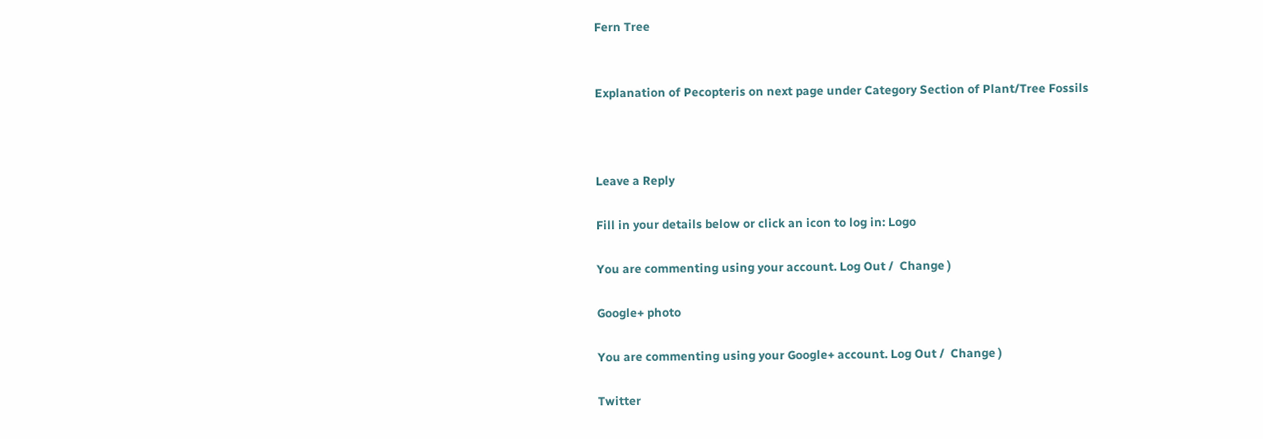Fern Tree


Explanation of Pecopteris on next page under Category Section of Plant/Tree Fossils



Leave a Reply

Fill in your details below or click an icon to log in: Logo

You are commenting using your account. Log Out /  Change )

Google+ photo

You are commenting using your Google+ account. Log Out /  Change )

Twitter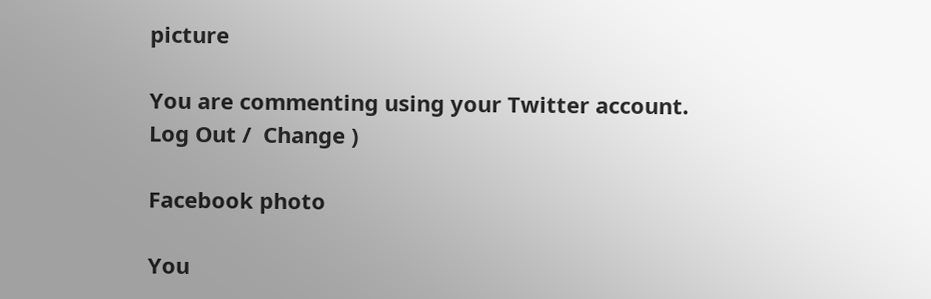picture

You are commenting using your Twitter account. Log Out /  Change )

Facebook photo

You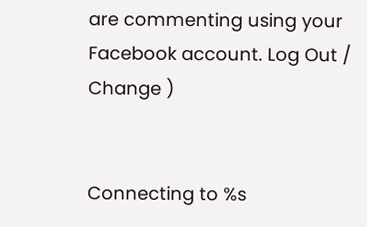are commenting using your Facebook account. Log Out /  Change )


Connecting to %s